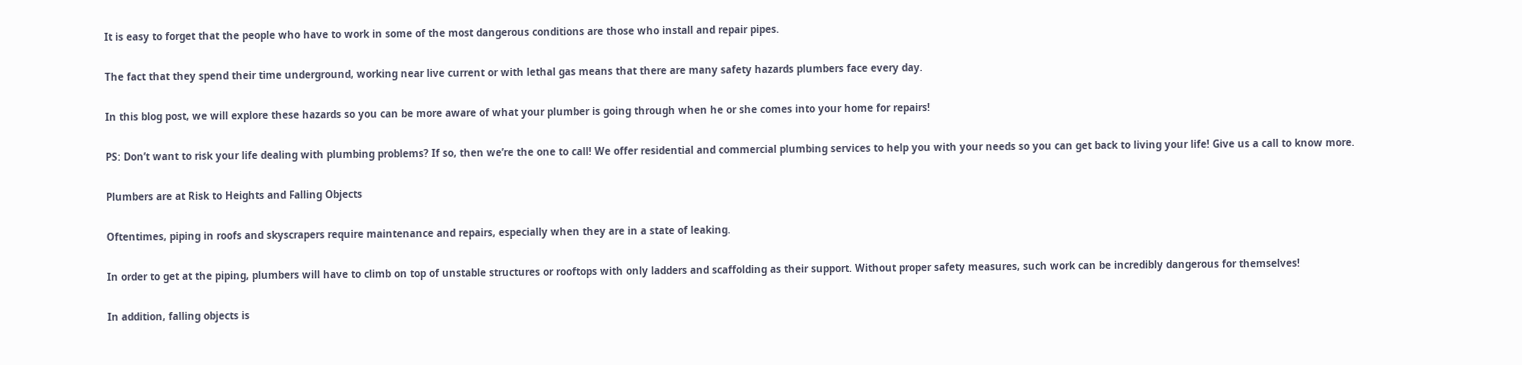It is easy to forget that the people who have to work in some of the most dangerous conditions are those who install and repair pipes.

The fact that they spend their time underground, working near live current or with lethal gas means that there are many safety hazards plumbers face every day.

In this blog post, we will explore these hazards so you can be more aware of what your plumber is going through when he or she comes into your home for repairs!

PS: Don’t want to risk your life dealing with plumbing problems? If so, then we’re the one to call! We offer residential and commercial plumbing services to help you with your needs so you can get back to living your life! Give us a call to know more.

Plumbers are at Risk to Heights and Falling Objects

Oftentimes, piping in roofs and skyscrapers require maintenance and repairs, especially when they are in a state of leaking.

In order to get at the piping, plumbers will have to climb on top of unstable structures or rooftops with only ladders and scaffolding as their support. Without proper safety measures, such work can be incredibly dangerous for themselves!

In addition, falling objects is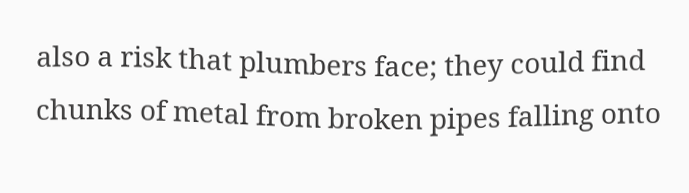also a risk that plumbers face; they could find chunks of metal from broken pipes falling onto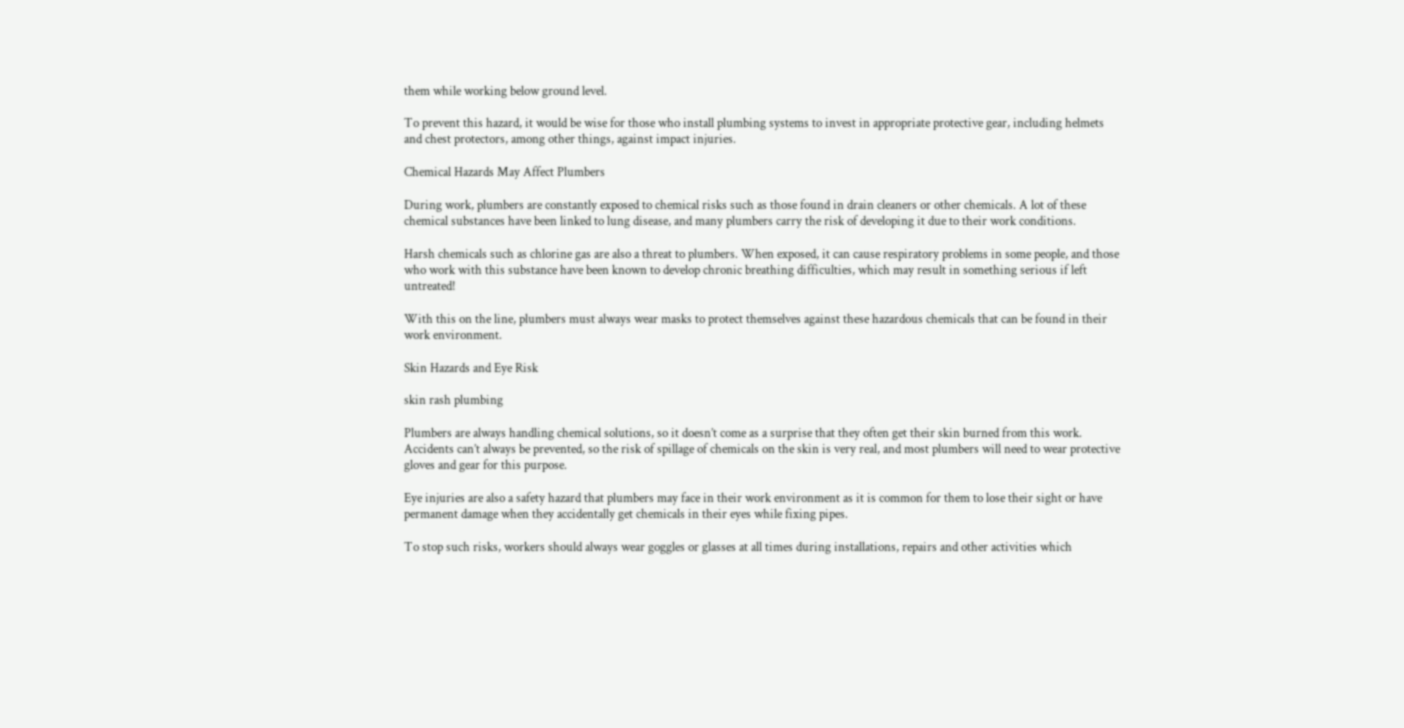them while working below ground level.

To prevent this hazard, it would be wise for those who install plumbing systems to invest in appropriate protective gear, including helmets and chest protectors, among other things, against impact injuries.

Chemical Hazards May Affect Plumbers

During work, plumbers are constantly exposed to chemical risks such as those found in drain cleaners or other chemicals. A lot of these chemical substances have been linked to lung disease, and many plumbers carry the risk of developing it due to their work conditions.

Harsh chemicals such as chlorine gas are also a threat to plumbers. When exposed, it can cause respiratory problems in some people, and those who work with this substance have been known to develop chronic breathing difficulties, which may result in something serious if left untreated!

With this on the line, plumbers must always wear masks to protect themselves against these hazardous chemicals that can be found in their work environment.

Skin Hazards and Eye Risk

skin rash plumbing

Plumbers are always handling chemical solutions, so it doesn’t come as a surprise that they often get their skin burned from this work. Accidents can’t always be prevented, so the risk of spillage of chemicals on the skin is very real, and most plumbers will need to wear protective gloves and gear for this purpose.

Eye injuries are also a safety hazard that plumbers may face in their work environment as it is common for them to lose their sight or have permanent damage when they accidentally get chemicals in their eyes while fixing pipes.

To stop such risks, workers should always wear goggles or glasses at all times during installations, repairs and other activities which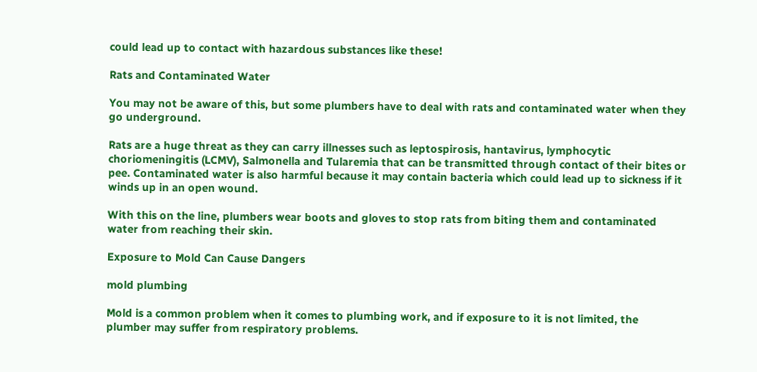could lead up to contact with hazardous substances like these!

Rats and Contaminated Water

You may not be aware of this, but some plumbers have to deal with rats and contaminated water when they go underground.

Rats are a huge threat as they can carry illnesses such as leptospirosis, hantavirus, lymphocytic choriomeningitis (LCMV), Salmonella and Tularemia that can be transmitted through contact of their bites or pee. Contaminated water is also harmful because it may contain bacteria which could lead up to sickness if it winds up in an open wound.

With this on the line, plumbers wear boots and gloves to stop rats from biting them and contaminated water from reaching their skin.

Exposure to Mold Can Cause Dangers

mold plumbing

Mold is a common problem when it comes to plumbing work, and if exposure to it is not limited, the plumber may suffer from respiratory problems.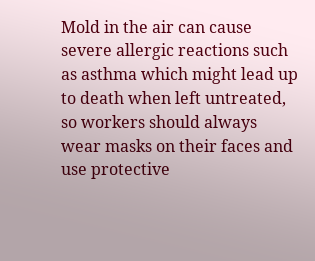Mold in the air can cause severe allergic reactions such as asthma which might lead up to death when left untreated, so workers should always wear masks on their faces and use protective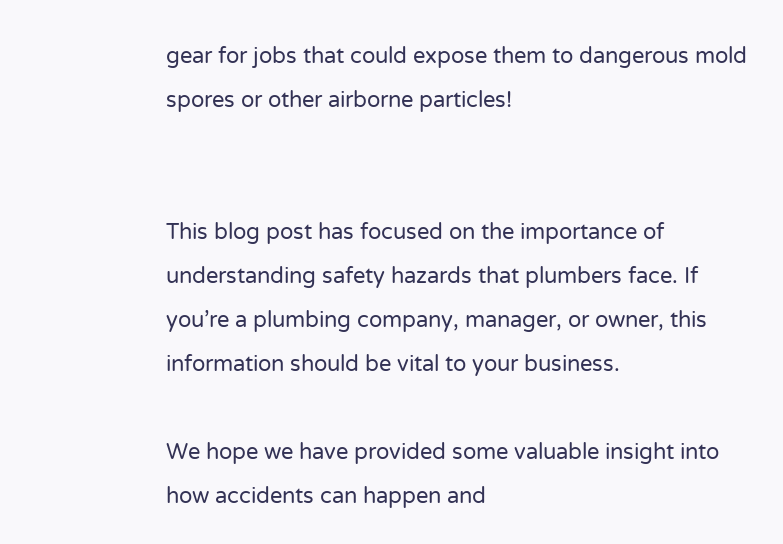gear for jobs that could expose them to dangerous mold spores or other airborne particles!


This blog post has focused on the importance of understanding safety hazards that plumbers face. If you’re a plumbing company, manager, or owner, this information should be vital to your business.

We hope we have provided some valuable insight into how accidents can happen and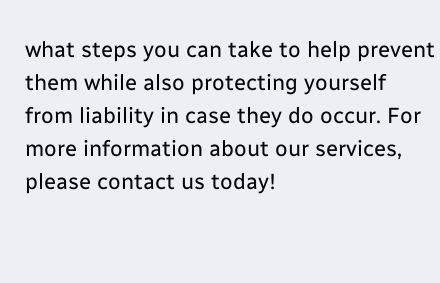what steps you can take to help prevent them while also protecting yourself from liability in case they do occur. For more information about our services, please contact us today!